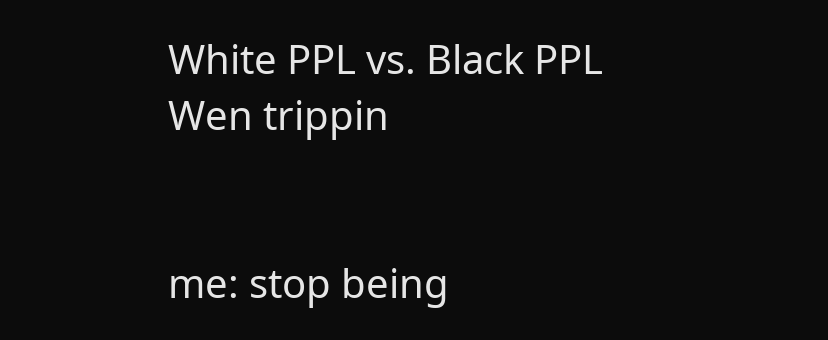White PPL vs. Black PPL  Wen trippin


me: stop being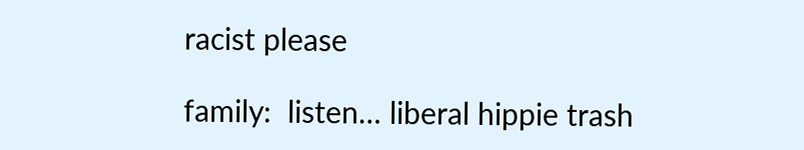racist please

family:  listen… liberal hippie trash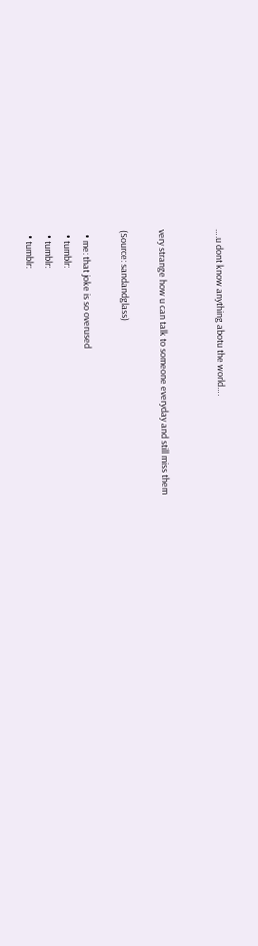….u dont know anything abotu the world….


very strange how u can talk to someone everyday and still miss them

(Source: sandandglass)

  • me: that joke is so overused
  • tumblr:
  • tumblr:
  • tumblr: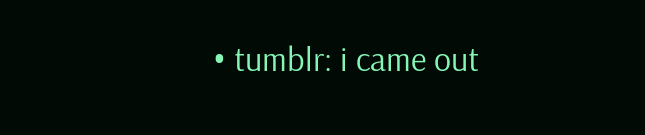• tumblr: i came out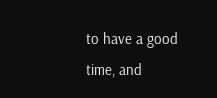to have a good time, and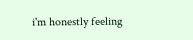i'm honestly feeling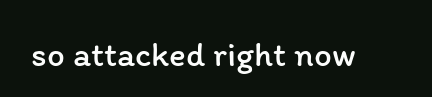so attacked right now